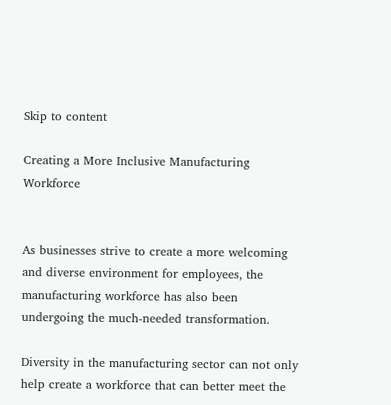Skip to content

Creating a More Inclusive Manufacturing Workforce


As businesses strive to create a more welcoming and diverse environment for employees, the manufacturing workforce has also been undergoing the much-needed transformation.

Diversity in the manufacturing sector can not only help create a workforce that can better meet the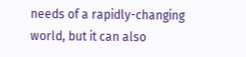needs of a rapidly-changing world, but it can also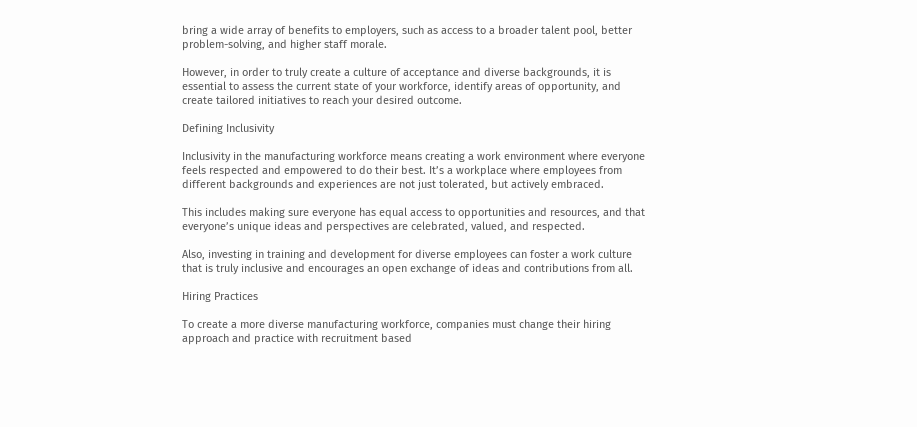bring a wide array of benefits to employers, such as access to a broader talent pool, better problem-solving, and higher staff morale.

However, in order to truly create a culture of acceptance and diverse backgrounds, it is essential to assess the current state of your workforce, identify areas of opportunity, and create tailored initiatives to reach your desired outcome.

Defining Inclusivity

Inclusivity in the manufacturing workforce means creating a work environment where everyone feels respected and empowered to do their best. It’s a workplace where employees from different backgrounds and experiences are not just tolerated, but actively embraced.

This includes making sure everyone has equal access to opportunities and resources, and that everyone’s unique ideas and perspectives are celebrated, valued, and respected.

Also, investing in training and development for diverse employees can foster a work culture that is truly inclusive and encourages an open exchange of ideas and contributions from all.

Hiring Practices

To create a more diverse manufacturing workforce, companies must change their hiring approach and practice with recruitment based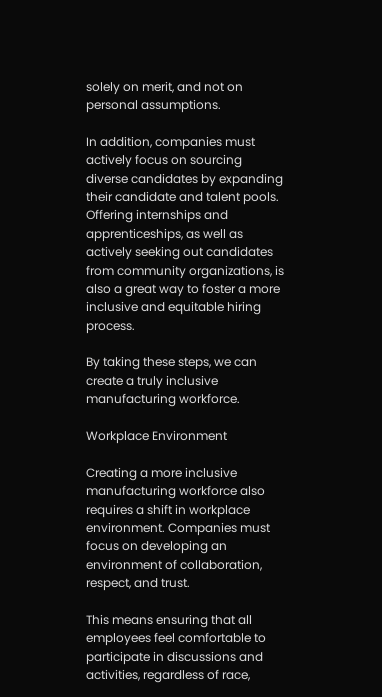solely on merit, and not on personal assumptions.

In addition, companies must actively focus on sourcing diverse candidates by expanding their candidate and talent pools. Offering internships and apprenticeships, as well as actively seeking out candidates from community organizations, is also a great way to foster a more inclusive and equitable hiring process.

By taking these steps, we can create a truly inclusive manufacturing workforce.

Workplace Environment

Creating a more inclusive manufacturing workforce also requires a shift in workplace environment. Companies must focus on developing an environment of collaboration, respect, and trust.

This means ensuring that all employees feel comfortable to participate in discussions and activities, regardless of race,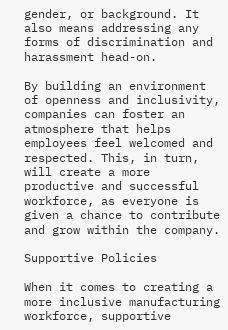gender, or background. It also means addressing any forms of discrimination and harassment head-on.

By building an environment of openness and inclusivity, companies can foster an atmosphere that helps employees feel welcomed and respected. This, in turn, will create a more productive and successful workforce, as everyone is given a chance to contribute and grow within the company.

Supportive Policies

When it comes to creating a more inclusive manufacturing workforce, supportive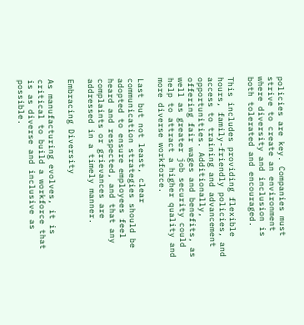policies are key. Companies must strive to create an environment where diversity and inclusion is both tolerated and encouraged.

This includes providing flexible hours, family-friendly policies, and access to training and advancement opportunities. Additionally, offering fair wages and benefits, as well as greater job security could help to attract a higher quality and more diverse workforce.

Last but not least, clear communication strategies should be adopted to ensure employees feel heard and respected, and that any complaints or grievances are addressed in a timely manner.

Embracing Diversity

As manufacturing evolves, it is critical to build a workforce that is as diverse and inclusive as possible.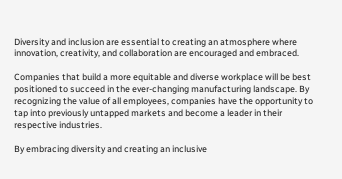Diversity and inclusion are essential to creating an atmosphere where innovation, creativity, and collaboration are encouraged and embraced.

Companies that build a more equitable and diverse workplace will be best positioned to succeed in the ever-changing manufacturing landscape. By recognizing the value of all employees, companies have the opportunity to tap into previously untapped markets and become a leader in their respective industries.

By embracing diversity and creating an inclusive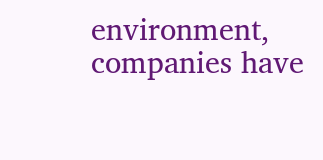environment, companies have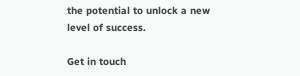the potential to unlock a new level of success.

Get in touch